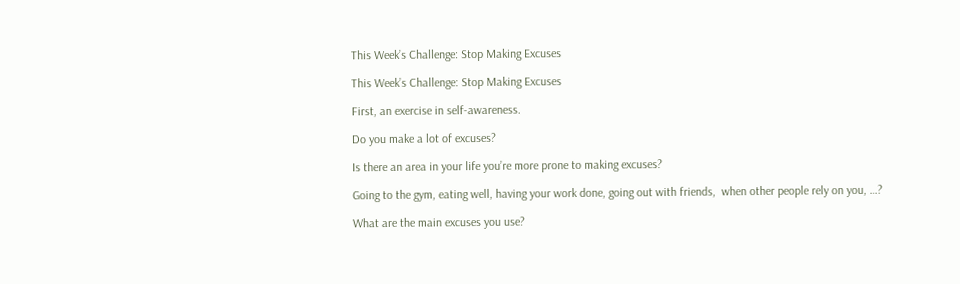This Week’s Challenge: Stop Making Excuses

This Week’s Challenge: Stop Making Excuses

First, an exercise in self-awareness.

Do you make a lot of excuses?

Is there an area in your life you’re more prone to making excuses?

Going to the gym, eating well, having your work done, going out with friends,  when other people rely on you, …?

What are the main excuses you use?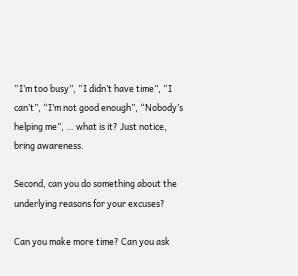“I’m too busy”, “I didn’t have time”, “I can’t”, “I’m not good enough”, “Nobody’s helping me”, … what is it? Just notice, bring awareness.

Second, can you do something about the underlying reasons for your excuses?

Can you make more time? Can you ask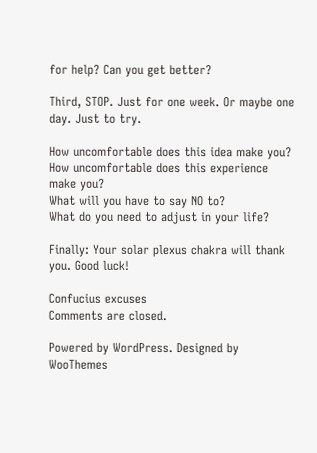for help? Can you get better?

Third, STOP. Just for one week. Or maybe one day. Just to try.

How uncomfortable does this idea make you?
How uncomfortable does this experience make you?
What will you have to say NO to?
What do you need to adjust in your life?

Finally: Your solar plexus chakra will thank you. Good luck!

Confucius excuses
Comments are closed.

Powered by WordPress. Designed by WooThemes